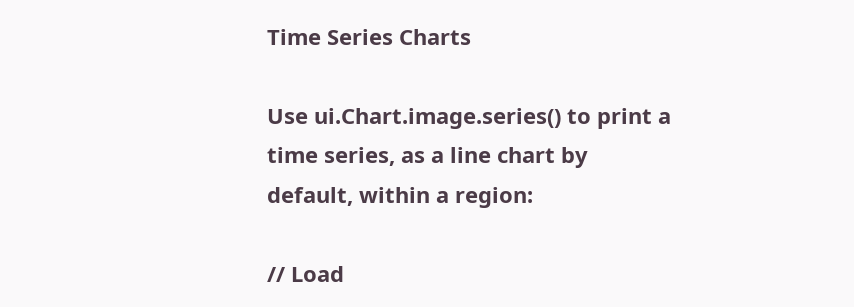Time Series Charts

Use ui.Chart.image.series() to print a time series, as a line chart by default, within a region:

// Load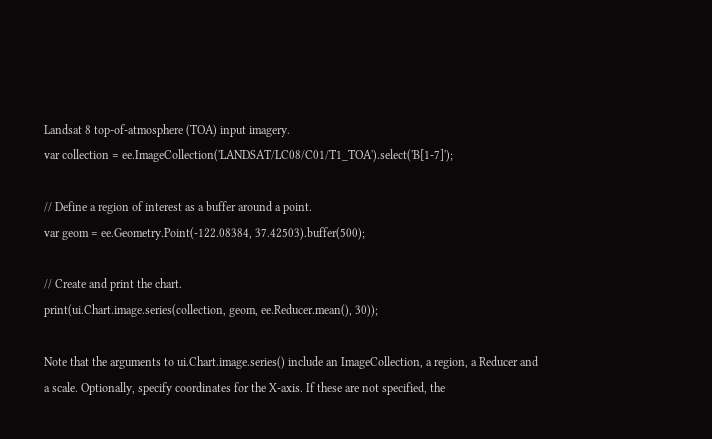Landsat 8 top-of-atmosphere (TOA) input imagery.
var collection = ee.ImageCollection('LANDSAT/LC08/C01/T1_TOA').select('B[1-7]');

// Define a region of interest as a buffer around a point.
var geom = ee.Geometry.Point(-122.08384, 37.42503).buffer(500);

// Create and print the chart.
print(ui.Chart.image.series(collection, geom, ee.Reducer.mean(), 30));

Note that the arguments to ui.Chart.image.series() include an ImageCollection, a region, a Reducer and a scale. Optionally, specify coordinates for the X-axis. If these are not specified, the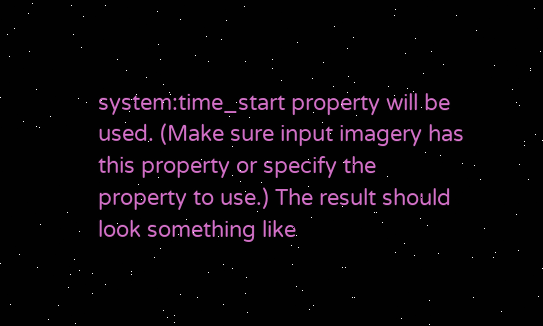system:time_start property will be used. (Make sure input imagery has this property or specify the property to use.) The result should look something like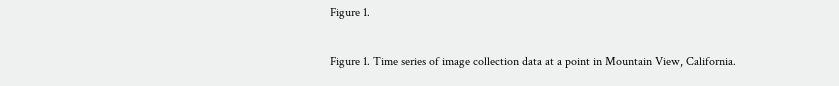Figure 1.

Figure 1. Time series of image collection data at a point in Mountain View, California.